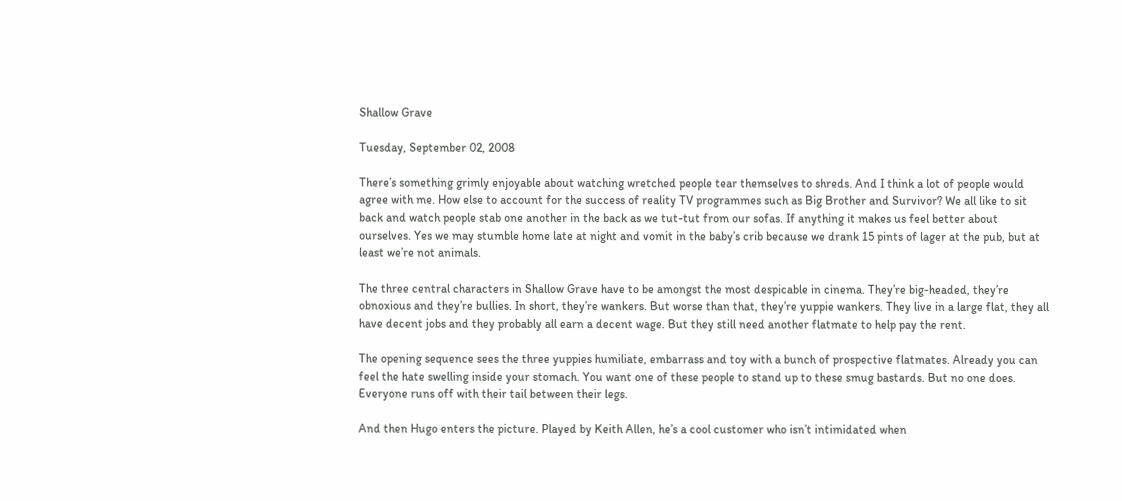Shallow Grave

Tuesday, September 02, 2008

There’s something grimly enjoyable about watching wretched people tear themselves to shreds. And I think a lot of people would agree with me. How else to account for the success of reality TV programmes such as Big Brother and Survivor? We all like to sit back and watch people stab one another in the back as we tut-tut from our sofas. If anything it makes us feel better about ourselves. Yes we may stumble home late at night and vomit in the baby’s crib because we drank 15 pints of lager at the pub, but at least we’re not animals.

The three central characters in Shallow Grave have to be amongst the most despicable in cinema. They’re big-headed, they’re obnoxious and they’re bullies. In short, they’re wankers. But worse than that, they’re yuppie wankers. They live in a large flat, they all have decent jobs and they probably all earn a decent wage. But they still need another flatmate to help pay the rent.

The opening sequence sees the three yuppies humiliate, embarrass and toy with a bunch of prospective flatmates. Already you can feel the hate swelling inside your stomach. You want one of these people to stand up to these smug bastards. But no one does. Everyone runs off with their tail between their legs.

And then Hugo enters the picture. Played by Keith Allen, he’s a cool customer who isn’t intimidated when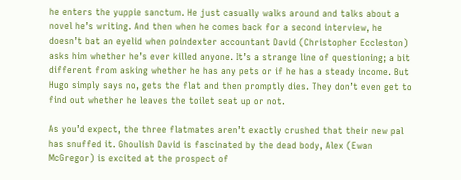he enters the yuppie sanctum. He just casually walks around and talks about a novel he’s writing. And then when he comes back for a second interview, he doesn’t bat an eyelid when poindexter accountant David (Christopher Eccleston) asks him whether he’s ever killed anyone. It’s a strange line of questioning; a bit different from asking whether he has any pets or if he has a steady income. But Hugo simply says no, gets the flat and then promptly dies. They don’t even get to find out whether he leaves the toilet seat up or not.

As you’d expect, the three flatmates aren’t exactly crushed that their new pal has snuffed it. Ghoulish David is fascinated by the dead body, Alex (Ewan McGregor) is excited at the prospect of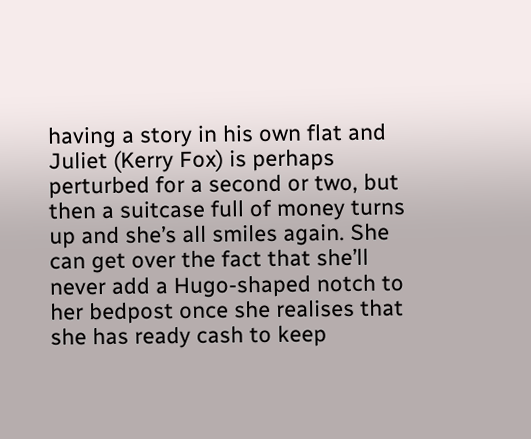having a story in his own flat and Juliet (Kerry Fox) is perhaps perturbed for a second or two, but then a suitcase full of money turns up and she’s all smiles again. She can get over the fact that she’ll never add a Hugo-shaped notch to her bedpost once she realises that she has ready cash to keep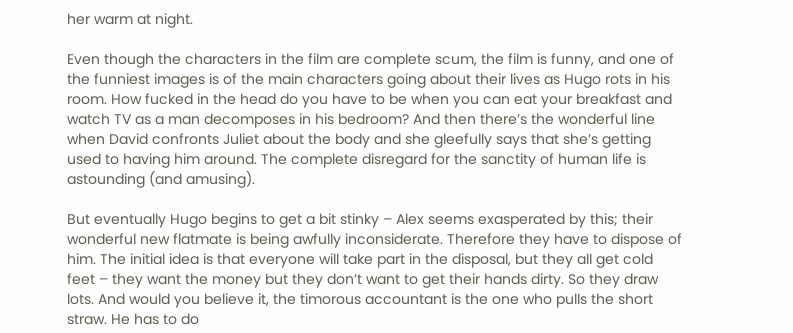her warm at night.

Even though the characters in the film are complete scum, the film is funny, and one of the funniest images is of the main characters going about their lives as Hugo rots in his room. How fucked in the head do you have to be when you can eat your breakfast and watch TV as a man decomposes in his bedroom? And then there’s the wonderful line when David confronts Juliet about the body and she gleefully says that she’s getting used to having him around. The complete disregard for the sanctity of human life is astounding (and amusing).

But eventually Hugo begins to get a bit stinky – Alex seems exasperated by this; their wonderful new flatmate is being awfully inconsiderate. Therefore they have to dispose of him. The initial idea is that everyone will take part in the disposal, but they all get cold feet – they want the money but they don’t want to get their hands dirty. So they draw lots. And would you believe it, the timorous accountant is the one who pulls the short straw. He has to do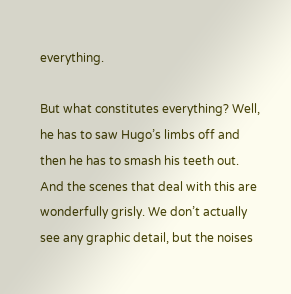everything.

But what constitutes everything? Well, he has to saw Hugo’s limbs off and then he has to smash his teeth out. And the scenes that deal with this are wonderfully grisly. We don’t actually see any graphic detail, but the noises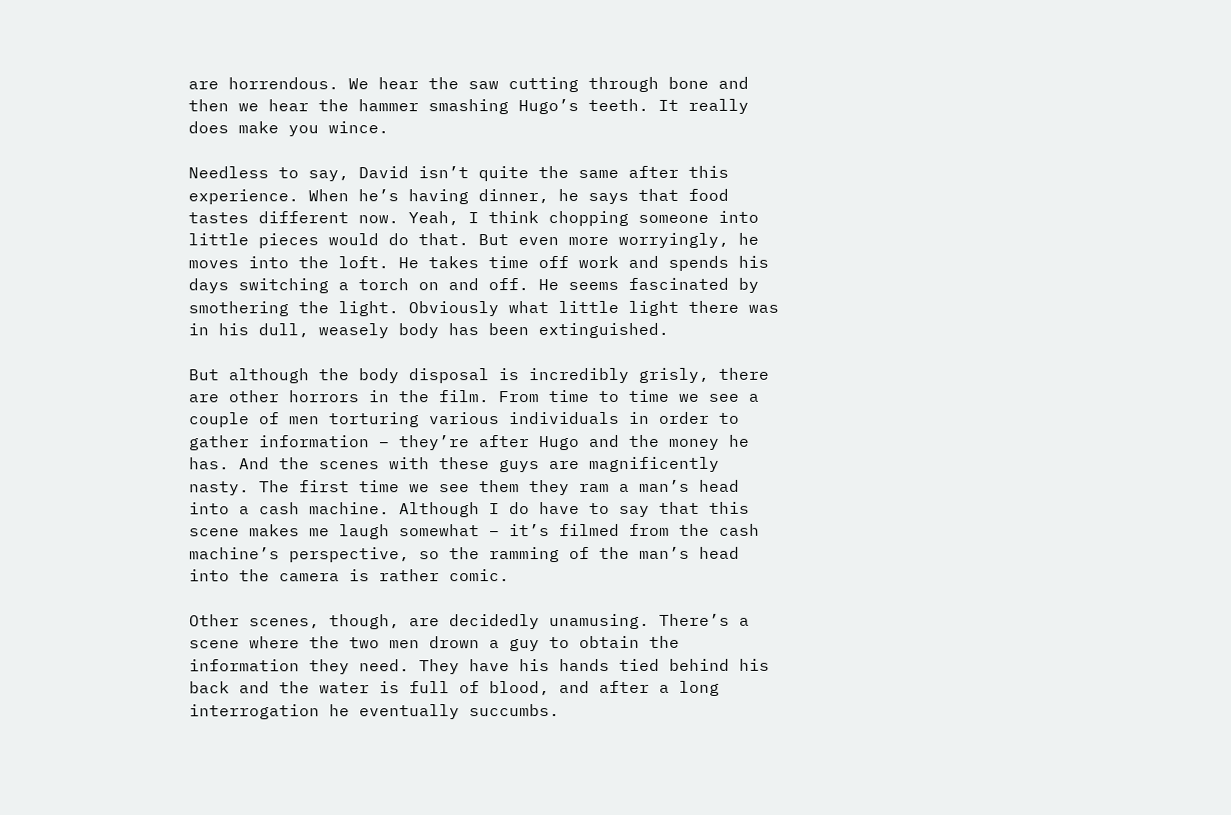are horrendous. We hear the saw cutting through bone and then we hear the hammer smashing Hugo’s teeth. It really does make you wince.

Needless to say, David isn’t quite the same after this experience. When he’s having dinner, he says that food tastes different now. Yeah, I think chopping someone into little pieces would do that. But even more worryingly, he moves into the loft. He takes time off work and spends his days switching a torch on and off. He seems fascinated by smothering the light. Obviously what little light there was in his dull, weasely body has been extinguished.

But although the body disposal is incredibly grisly, there are other horrors in the film. From time to time we see a couple of men torturing various individuals in order to gather information – they’re after Hugo and the money he has. And the scenes with these guys are magnificently nasty. The first time we see them they ram a man’s head into a cash machine. Although I do have to say that this scene makes me laugh somewhat – it’s filmed from the cash machine’s perspective, so the ramming of the man’s head into the camera is rather comic.

Other scenes, though, are decidedly unamusing. There’s a scene where the two men drown a guy to obtain the information they need. They have his hands tied behind his back and the water is full of blood, and after a long interrogation he eventually succumbs.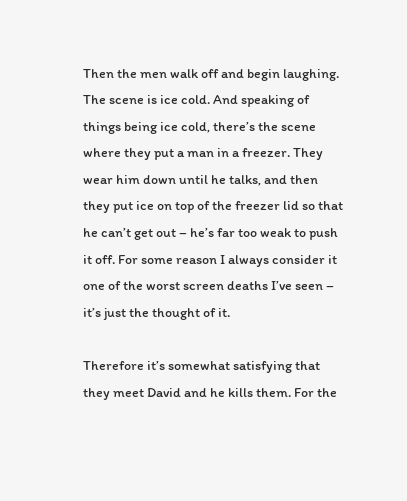Then the men walk off and begin laughing. The scene is ice cold. And speaking of things being ice cold, there’s the scene where they put a man in a freezer. They wear him down until he talks, and then they put ice on top of the freezer lid so that he can’t get out – he’s far too weak to push it off. For some reason I always consider it one of the worst screen deaths I’ve seen – it’s just the thought of it.

Therefore it’s somewhat satisfying that they meet David and he kills them. For the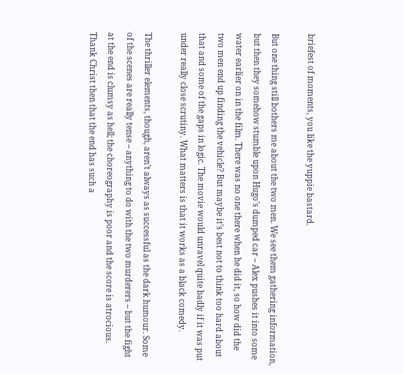briefest of moments, you like the yuppie bastard.

But one thing still bothers me about the two men. We see them gathering information, but then they somehow stumble upon Hugo’s dumped car – Alex pushes it into some water earlier on in the film. There was no one there when he did it, so how did the two men end up finding the vehicle? But maybe it’s best not to think too hard about that and some of the gaps in logic. The movie would unravel quite badly if it was put under really close scrutiny. What matters is that it works as a black comedy.

The thriller elements, though, aren’t always as successful as the dark humour. Some of the scenes are really tense – anything to do with the two murderers – but the fight at the end is clumsy as hell; the choreography is poor and the score is atrocious. Thank Christ then that the end has such a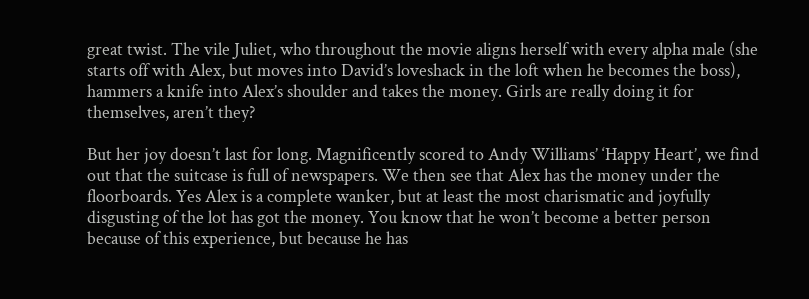great twist. The vile Juliet, who throughout the movie aligns herself with every alpha male (she starts off with Alex, but moves into David’s loveshack in the loft when he becomes the boss), hammers a knife into Alex’s shoulder and takes the money. Girls are really doing it for themselves, aren’t they?

But her joy doesn’t last for long. Magnificently scored to Andy Williams’ ‘Happy Heart’, we find out that the suitcase is full of newspapers. We then see that Alex has the money under the floorboards. Yes Alex is a complete wanker, but at least the most charismatic and joyfully disgusting of the lot has got the money. You know that he won’t become a better person because of this experience, but because he has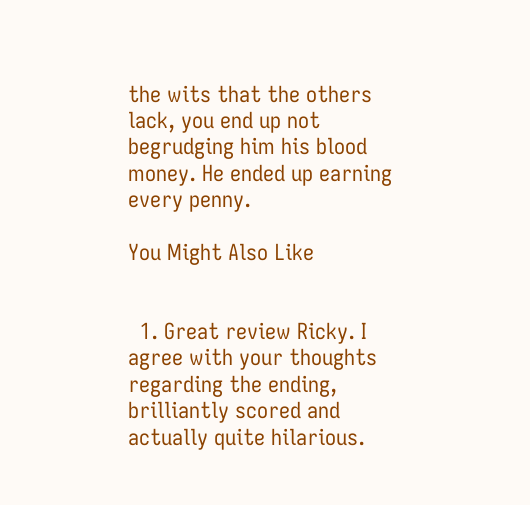the wits that the others lack, you end up not begrudging him his blood money. He ended up earning every penny.

You Might Also Like


  1. Great review Ricky. I agree with your thoughts regarding the ending, brilliantly scored and actually quite hilarious.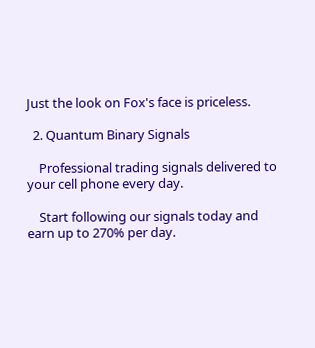Just the look on Fox's face is priceless.

  2. Quantum Binary Signals

    Professional trading signals delivered to your cell phone every day.

    Start following our signals today and earn up to 270% per day.